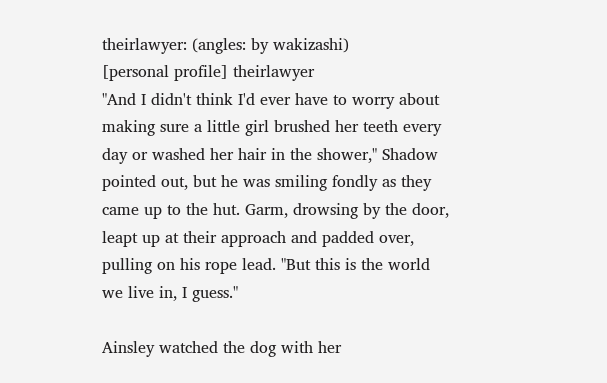theirlawyer: (angles: by wakizashi)
[personal profile] theirlawyer
"And I didn't think I'd ever have to worry about making sure a little girl brushed her teeth every day or washed her hair in the shower," Shadow pointed out, but he was smiling fondly as they came up to the hut. Garm, drowsing by the door, leapt up at their approach and padded over, pulling on his rope lead. "But this is the world we live in, I guess."

Ainsley watched the dog with her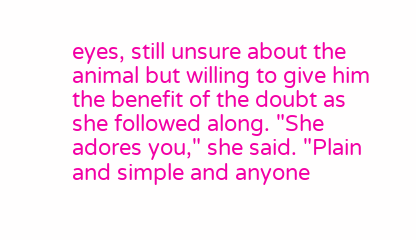eyes, still unsure about the animal but willing to give him the benefit of the doubt as she followed along. "She adores you," she said. "Plain and simple and anyone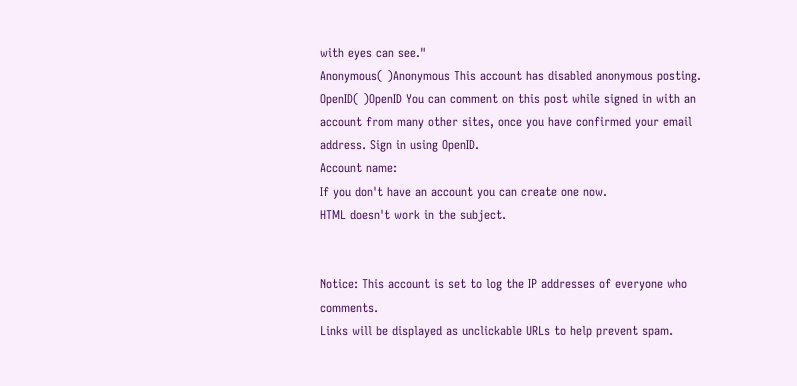with eyes can see."
Anonymous( )Anonymous This account has disabled anonymous posting.
OpenID( )OpenID You can comment on this post while signed in with an account from many other sites, once you have confirmed your email address. Sign in using OpenID.
Account name:
If you don't have an account you can create one now.
HTML doesn't work in the subject.


Notice: This account is set to log the IP addresses of everyone who comments.
Links will be displayed as unclickable URLs to help prevent spam.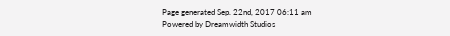Page generated Sep. 22nd, 2017 06:11 am
Powered by Dreamwidth Studios